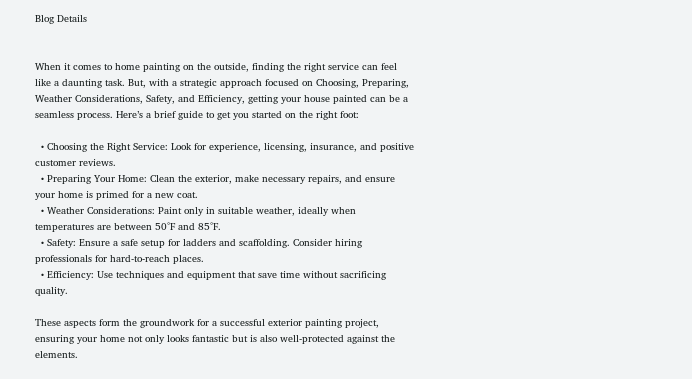Blog Details


When it comes to home painting on the outside, finding the right service can feel like a daunting task. But, with a strategic approach focused on Choosing, Preparing, Weather Considerations, Safety, and Efficiency, getting your house painted can be a seamless process. Here’s a brief guide to get you started on the right foot:

  • Choosing the Right Service: Look for experience, licensing, insurance, and positive customer reviews.
  • Preparing Your Home: Clean the exterior, make necessary repairs, and ensure your home is primed for a new coat.
  • Weather Considerations: Paint only in suitable weather, ideally when temperatures are between 50°F and 85°F.
  • Safety: Ensure a safe setup for ladders and scaffolding. Consider hiring professionals for hard-to-reach places.
  • Efficiency: Use techniques and equipment that save time without sacrificing quality.

These aspects form the groundwork for a successful exterior painting project, ensuring your home not only looks fantastic but is also well-protected against the elements.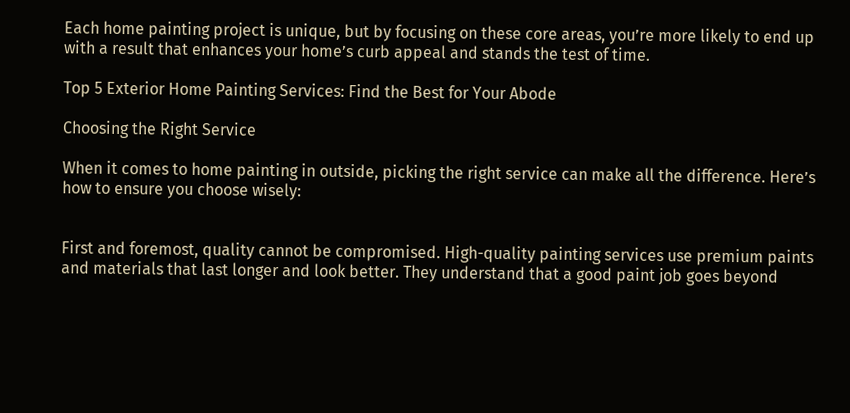Each home painting project is unique, but by focusing on these core areas, you’re more likely to end up with a result that enhances your home’s curb appeal and stands the test of time.

Top 5 Exterior Home Painting Services: Find the Best for Your Abode

Choosing the Right Service

When it comes to home painting in outside, picking the right service can make all the difference. Here’s how to ensure you choose wisely:


First and foremost, quality cannot be compromised. High-quality painting services use premium paints and materials that last longer and look better. They understand that a good paint job goes beyond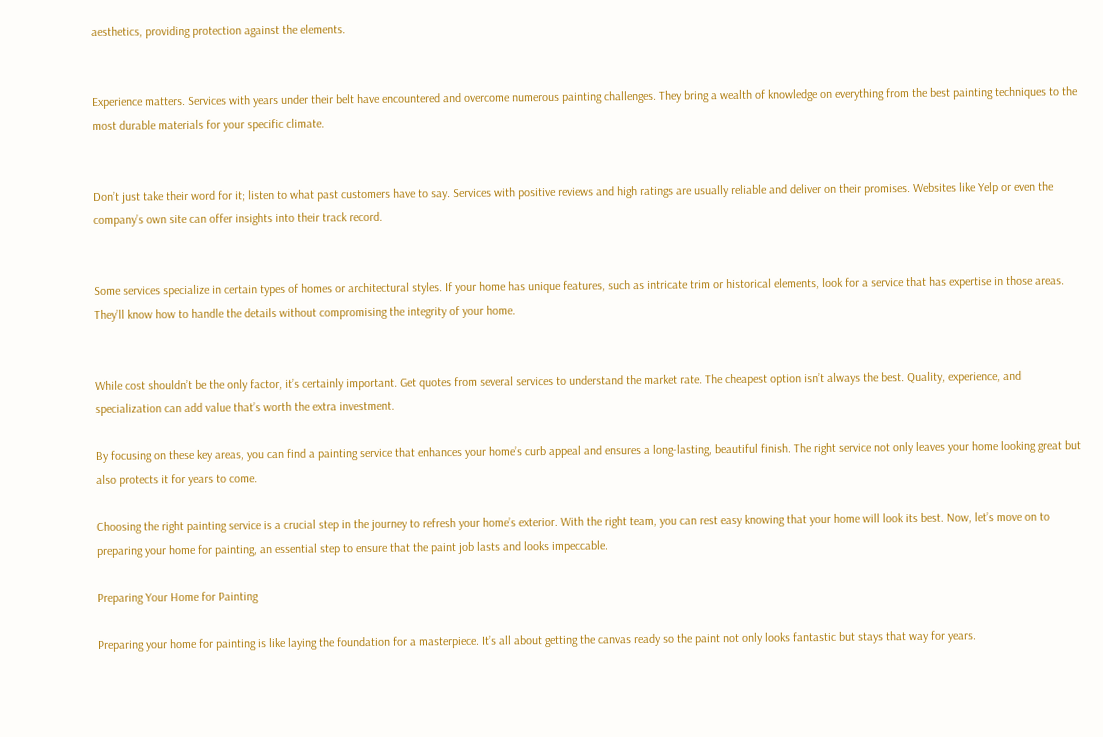aesthetics, providing protection against the elements.


Experience matters. Services with years under their belt have encountered and overcome numerous painting challenges. They bring a wealth of knowledge on everything from the best painting techniques to the most durable materials for your specific climate.


Don’t just take their word for it; listen to what past customers have to say. Services with positive reviews and high ratings are usually reliable and deliver on their promises. Websites like Yelp or even the company’s own site can offer insights into their track record.


Some services specialize in certain types of homes or architectural styles. If your home has unique features, such as intricate trim or historical elements, look for a service that has expertise in those areas. They’ll know how to handle the details without compromising the integrity of your home.


While cost shouldn’t be the only factor, it’s certainly important. Get quotes from several services to understand the market rate. The cheapest option isn’t always the best. Quality, experience, and specialization can add value that’s worth the extra investment.

By focusing on these key areas, you can find a painting service that enhances your home’s curb appeal and ensures a long-lasting, beautiful finish. The right service not only leaves your home looking great but also protects it for years to come.

Choosing the right painting service is a crucial step in the journey to refresh your home’s exterior. With the right team, you can rest easy knowing that your home will look its best. Now, let’s move on to preparing your home for painting, an essential step to ensure that the paint job lasts and looks impeccable.

Preparing Your Home for Painting

Preparing your home for painting is like laying the foundation for a masterpiece. It’s all about getting the canvas ready so the paint not only looks fantastic but stays that way for years.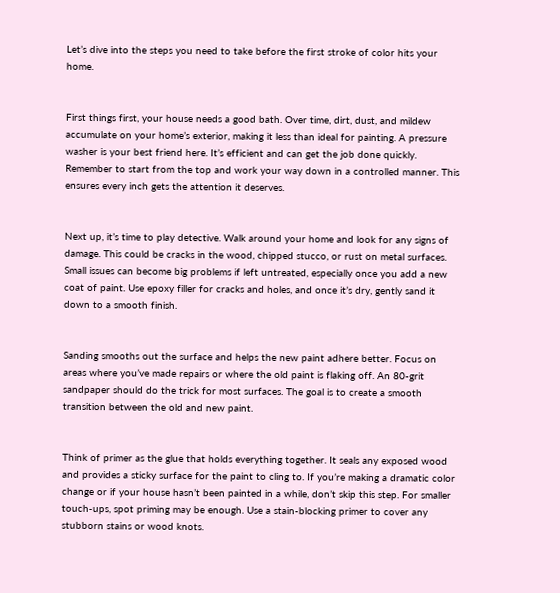Let’s dive into the steps you need to take before the first stroke of color hits your home.


First things first, your house needs a good bath. Over time, dirt, dust, and mildew accumulate on your home’s exterior, making it less than ideal for painting. A pressure washer is your best friend here. It’s efficient and can get the job done quickly. Remember to start from the top and work your way down in a controlled manner. This ensures every inch gets the attention it deserves.


Next up, it’s time to play detective. Walk around your home and look for any signs of damage. This could be cracks in the wood, chipped stucco, or rust on metal surfaces. Small issues can become big problems if left untreated, especially once you add a new coat of paint. Use epoxy filler for cracks and holes, and once it’s dry, gently sand it down to a smooth finish.


Sanding smooths out the surface and helps the new paint adhere better. Focus on areas where you’ve made repairs or where the old paint is flaking off. An 80-grit sandpaper should do the trick for most surfaces. The goal is to create a smooth transition between the old and new paint.


Think of primer as the glue that holds everything together. It seals any exposed wood and provides a sticky surface for the paint to cling to. If you’re making a dramatic color change or if your house hasn’t been painted in a while, don’t skip this step. For smaller touch-ups, spot priming may be enough. Use a stain-blocking primer to cover any stubborn stains or wood knots.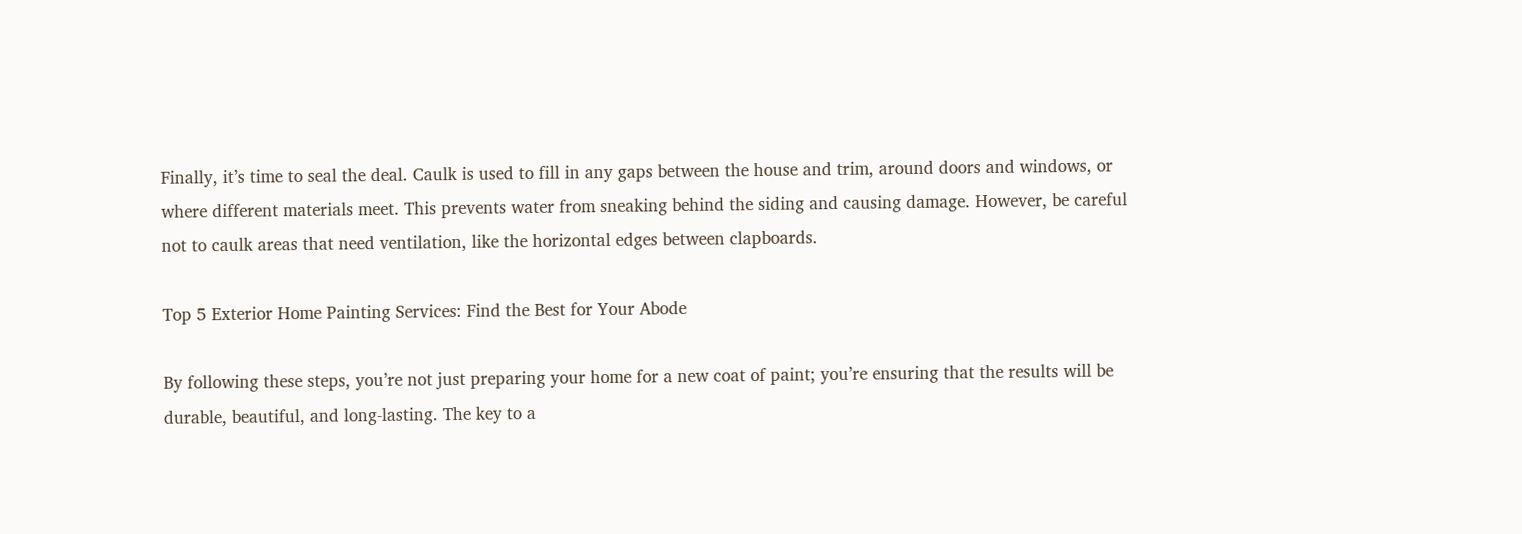Finally, it’s time to seal the deal. Caulk is used to fill in any gaps between the house and trim, around doors and windows, or where different materials meet. This prevents water from sneaking behind the siding and causing damage. However, be careful not to caulk areas that need ventilation, like the horizontal edges between clapboards.

Top 5 Exterior Home Painting Services: Find the Best for Your Abode

By following these steps, you’re not just preparing your home for a new coat of paint; you’re ensuring that the results will be durable, beautiful, and long-lasting. The key to a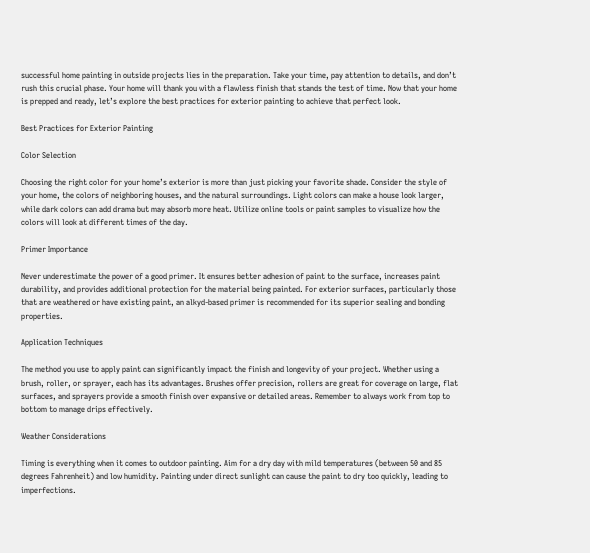successful home painting in outside projects lies in the preparation. Take your time, pay attention to details, and don’t rush this crucial phase. Your home will thank you with a flawless finish that stands the test of time. Now that your home is prepped and ready, let’s explore the best practices for exterior painting to achieve that perfect look.

Best Practices for Exterior Painting

Color Selection

Choosing the right color for your home’s exterior is more than just picking your favorite shade. Consider the style of your home, the colors of neighboring houses, and the natural surroundings. Light colors can make a house look larger, while dark colors can add drama but may absorb more heat. Utilize online tools or paint samples to visualize how the colors will look at different times of the day.

Primer Importance

Never underestimate the power of a good primer. It ensures better adhesion of paint to the surface, increases paint durability, and provides additional protection for the material being painted. For exterior surfaces, particularly those that are weathered or have existing paint, an alkyd-based primer is recommended for its superior sealing and bonding properties.

Application Techniques

The method you use to apply paint can significantly impact the finish and longevity of your project. Whether using a brush, roller, or sprayer, each has its advantages. Brushes offer precision, rollers are great for coverage on large, flat surfaces, and sprayers provide a smooth finish over expansive or detailed areas. Remember to always work from top to bottom to manage drips effectively.

Weather Considerations

Timing is everything when it comes to outdoor painting. Aim for a dry day with mild temperatures (between 50 and 85 degrees Fahrenheit) and low humidity. Painting under direct sunlight can cause the paint to dry too quickly, leading to imperfections.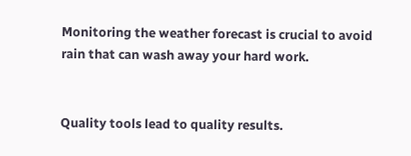Monitoring the weather forecast is crucial to avoid rain that can wash away your hard work.


Quality tools lead to quality results.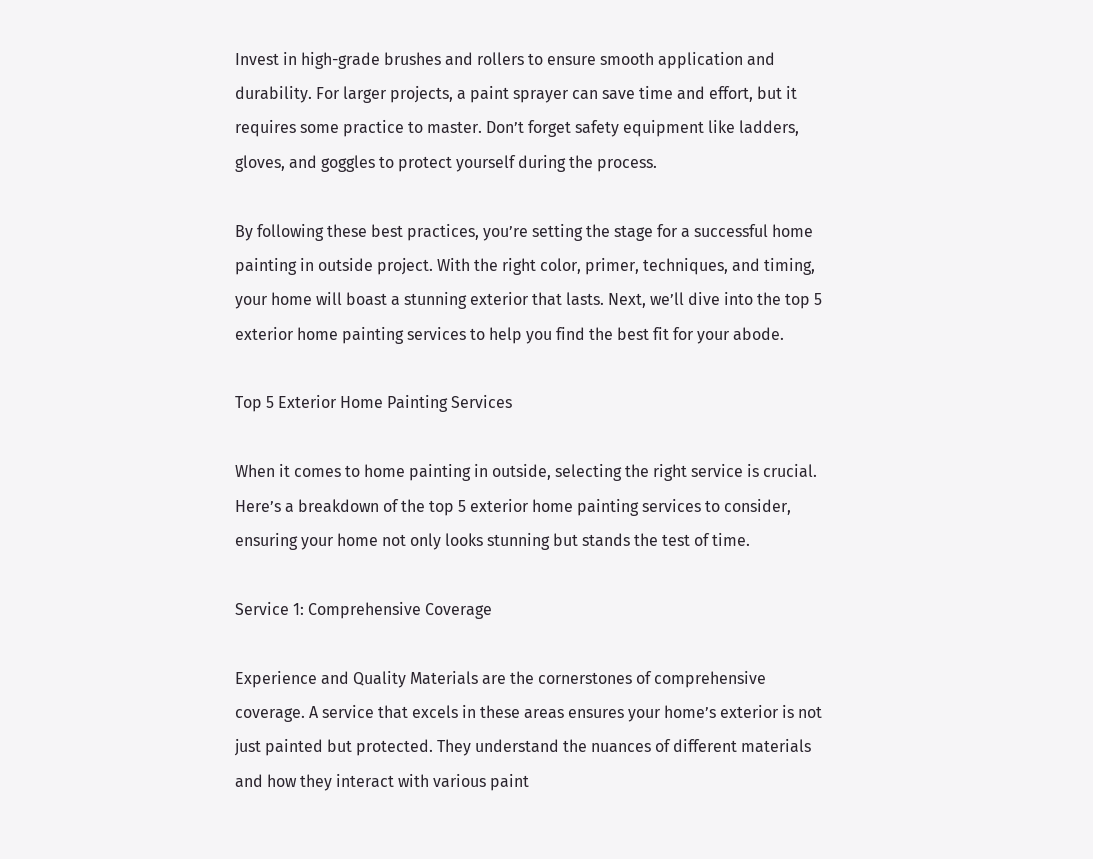Invest in high-grade brushes and rollers to ensure smooth application and durability. For larger projects, a paint sprayer can save time and effort, but it requires some practice to master. Don’t forget safety equipment like ladders, gloves, and goggles to protect yourself during the process.

By following these best practices, you’re setting the stage for a successful home painting in outside project. With the right color, primer, techniques, and timing, your home will boast a stunning exterior that lasts. Next, we’ll dive into the top 5 exterior home painting services to help you find the best fit for your abode.

Top 5 Exterior Home Painting Services

When it comes to home painting in outside, selecting the right service is crucial. Here’s a breakdown of the top 5 exterior home painting services to consider, ensuring your home not only looks stunning but stands the test of time.

Service 1: Comprehensive Coverage

Experience and Quality Materials are the cornerstones of comprehensive coverage. A service that excels in these areas ensures your home’s exterior is not just painted but protected. They understand the nuances of different materials and how they interact with various paint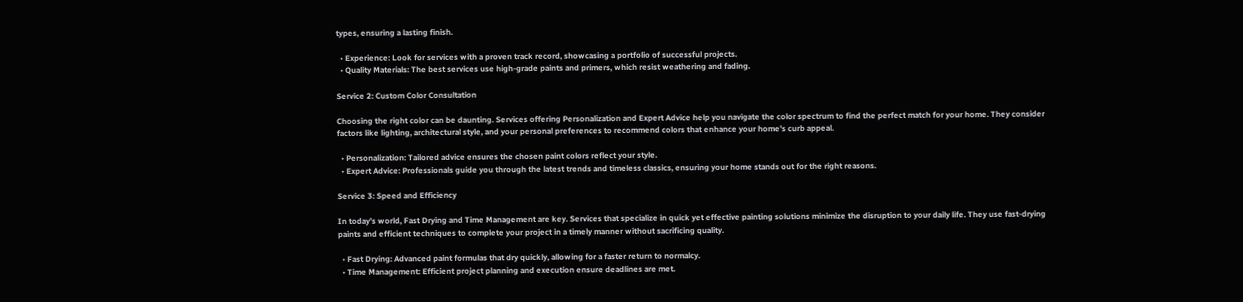types, ensuring a lasting finish.

  • Experience: Look for services with a proven track record, showcasing a portfolio of successful projects.
  • Quality Materials: The best services use high-grade paints and primers, which resist weathering and fading.

Service 2: Custom Color Consultation

Choosing the right color can be daunting. Services offering Personalization and Expert Advice help you navigate the color spectrum to find the perfect match for your home. They consider factors like lighting, architectural style, and your personal preferences to recommend colors that enhance your home’s curb appeal.

  • Personalization: Tailored advice ensures the chosen paint colors reflect your style.
  • Expert Advice: Professionals guide you through the latest trends and timeless classics, ensuring your home stands out for the right reasons.

Service 3: Speed and Efficiency

In today’s world, Fast Drying and Time Management are key. Services that specialize in quick yet effective painting solutions minimize the disruption to your daily life. They use fast-drying paints and efficient techniques to complete your project in a timely manner without sacrificing quality.

  • Fast Drying: Advanced paint formulas that dry quickly, allowing for a faster return to normalcy.
  • Time Management: Efficient project planning and execution ensure deadlines are met.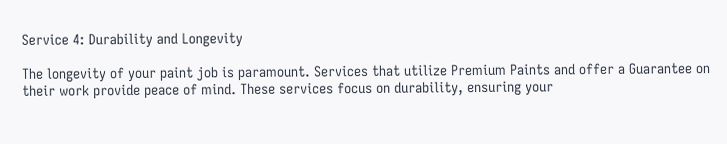Service 4: Durability and Longevity

The longevity of your paint job is paramount. Services that utilize Premium Paints and offer a Guarantee on their work provide peace of mind. These services focus on durability, ensuring your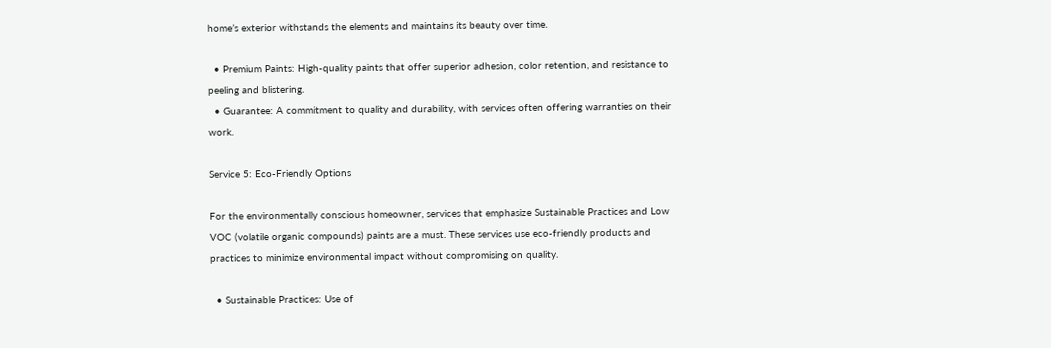home’s exterior withstands the elements and maintains its beauty over time.

  • Premium Paints: High-quality paints that offer superior adhesion, color retention, and resistance to peeling and blistering.
  • Guarantee: A commitment to quality and durability, with services often offering warranties on their work.

Service 5: Eco-Friendly Options

For the environmentally conscious homeowner, services that emphasize Sustainable Practices and Low VOC (volatile organic compounds) paints are a must. These services use eco-friendly products and practices to minimize environmental impact without compromising on quality.

  • Sustainable Practices: Use of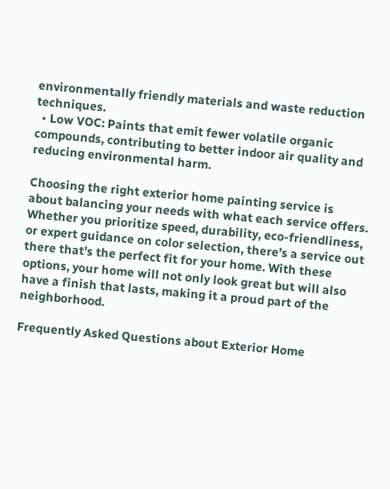environmentally friendly materials and waste reduction techniques.
  • Low VOC: Paints that emit fewer volatile organic compounds, contributing to better indoor air quality and reducing environmental harm.

Choosing the right exterior home painting service is about balancing your needs with what each service offers. Whether you prioritize speed, durability, eco-friendliness, or expert guidance on color selection, there’s a service out there that’s the perfect fit for your home. With these options, your home will not only look great but will also have a finish that lasts, making it a proud part of the neighborhood.

Frequently Asked Questions about Exterior Home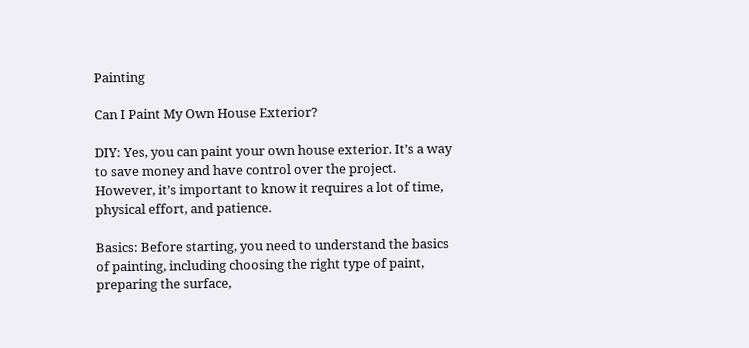Painting

Can I Paint My Own House Exterior?

DIY: Yes, you can paint your own house exterior. It’s a way to save money and have control over the project. However, it’s important to know it requires a lot of time, physical effort, and patience.

Basics: Before starting, you need to understand the basics of painting, including choosing the right type of paint, preparing the surface,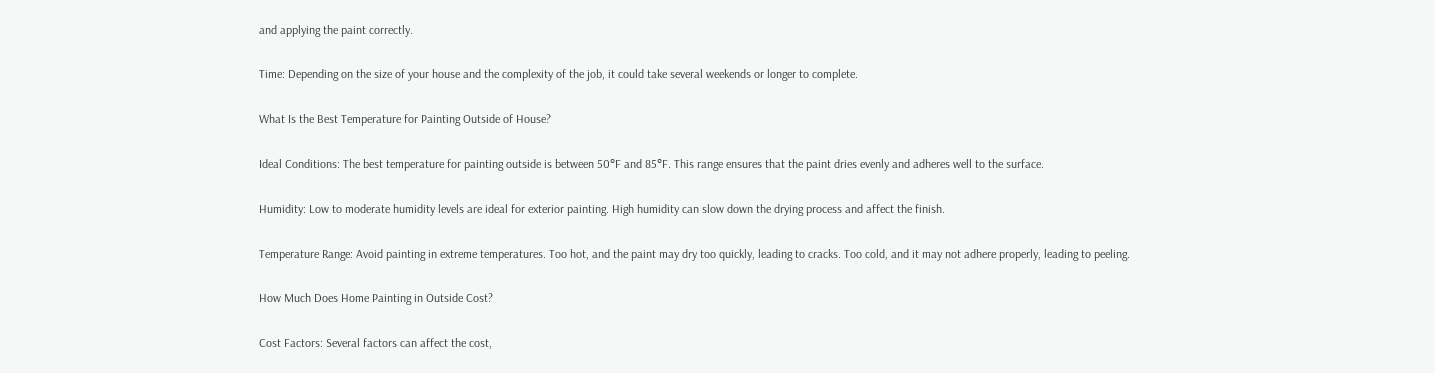and applying the paint correctly.

Time: Depending on the size of your house and the complexity of the job, it could take several weekends or longer to complete.

What Is the Best Temperature for Painting Outside of House?

Ideal Conditions: The best temperature for painting outside is between 50°F and 85°F. This range ensures that the paint dries evenly and adheres well to the surface.

Humidity: Low to moderate humidity levels are ideal for exterior painting. High humidity can slow down the drying process and affect the finish.

Temperature Range: Avoid painting in extreme temperatures. Too hot, and the paint may dry too quickly, leading to cracks. Too cold, and it may not adhere properly, leading to peeling.

How Much Does Home Painting in Outside Cost?

Cost Factors: Several factors can affect the cost,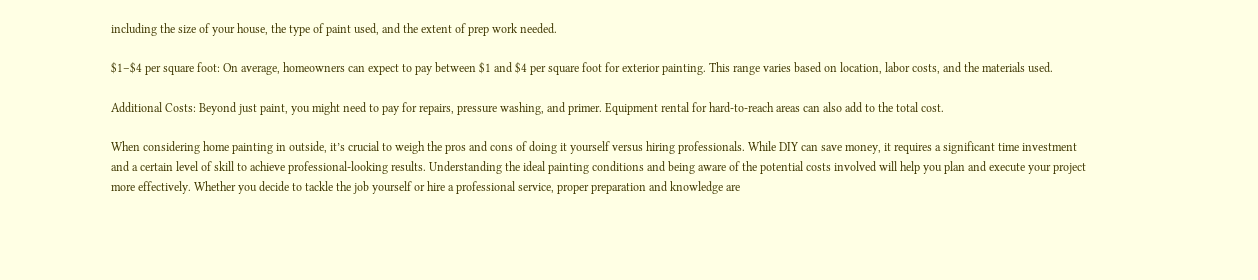including the size of your house, the type of paint used, and the extent of prep work needed.

$1–$4 per square foot: On average, homeowners can expect to pay between $1 and $4 per square foot for exterior painting. This range varies based on location, labor costs, and the materials used.

Additional Costs: Beyond just paint, you might need to pay for repairs, pressure washing, and primer. Equipment rental for hard-to-reach areas can also add to the total cost.

When considering home painting in outside, it’s crucial to weigh the pros and cons of doing it yourself versus hiring professionals. While DIY can save money, it requires a significant time investment and a certain level of skill to achieve professional-looking results. Understanding the ideal painting conditions and being aware of the potential costs involved will help you plan and execute your project more effectively. Whether you decide to tackle the job yourself or hire a professional service, proper preparation and knowledge are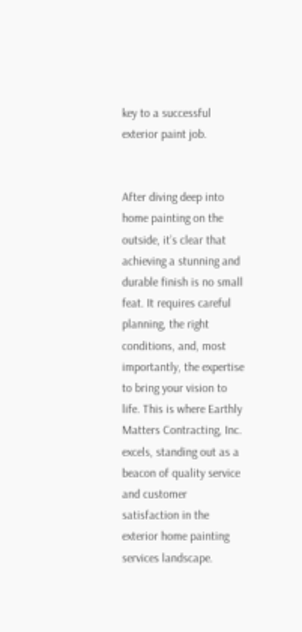key to a successful exterior paint job.


After diving deep into home painting on the outside, it’s clear that achieving a stunning and durable finish is no small feat. It requires careful planning, the right conditions, and, most importantly, the expertise to bring your vision to life. This is where Earthly Matters Contracting, Inc. excels, standing out as a beacon of quality service and customer satisfaction in the exterior home painting services landscape.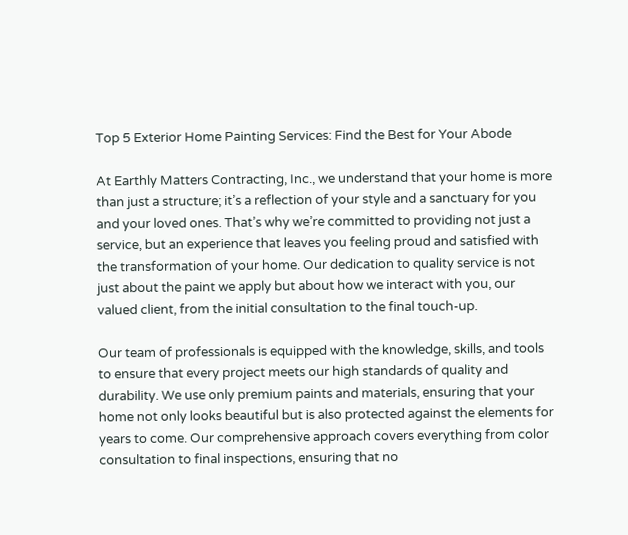Top 5 Exterior Home Painting Services: Find the Best for Your Abode

At Earthly Matters Contracting, Inc., we understand that your home is more than just a structure; it’s a reflection of your style and a sanctuary for you and your loved ones. That’s why we’re committed to providing not just a service, but an experience that leaves you feeling proud and satisfied with the transformation of your home. Our dedication to quality service is not just about the paint we apply but about how we interact with you, our valued client, from the initial consultation to the final touch-up.

Our team of professionals is equipped with the knowledge, skills, and tools to ensure that every project meets our high standards of quality and durability. We use only premium paints and materials, ensuring that your home not only looks beautiful but is also protected against the elements for years to come. Our comprehensive approach covers everything from color consultation to final inspections, ensuring that no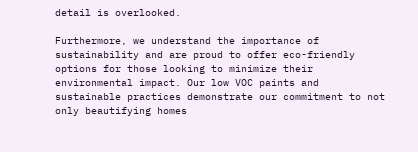detail is overlooked.

Furthermore, we understand the importance of sustainability and are proud to offer eco-friendly options for those looking to minimize their environmental impact. Our low VOC paints and sustainable practices demonstrate our commitment to not only beautifying homes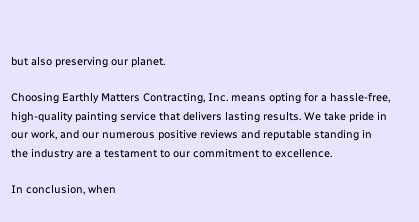but also preserving our planet.

Choosing Earthly Matters Contracting, Inc. means opting for a hassle-free, high-quality painting service that delivers lasting results. We take pride in our work, and our numerous positive reviews and reputable standing in the industry are a testament to our commitment to excellence.

In conclusion, when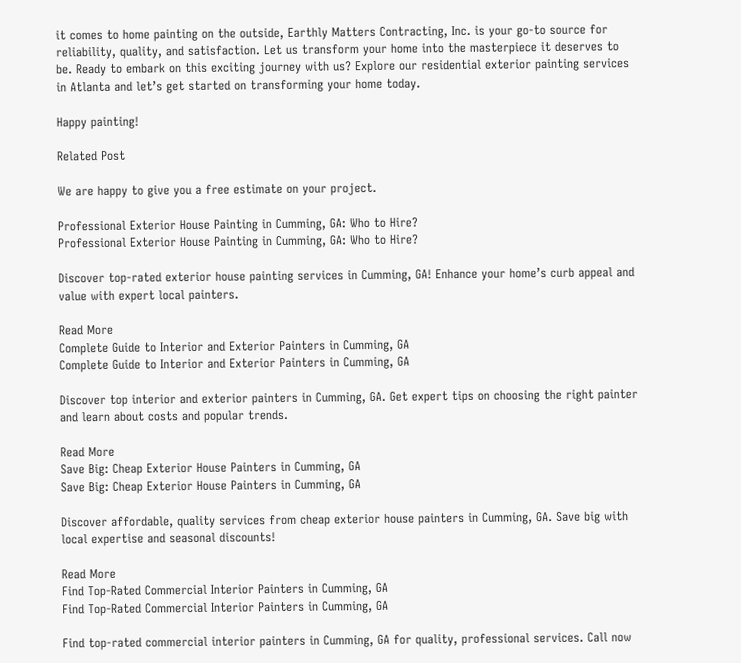it comes to home painting on the outside, Earthly Matters Contracting, Inc. is your go-to source for reliability, quality, and satisfaction. Let us transform your home into the masterpiece it deserves to be. Ready to embark on this exciting journey with us? Explore our residential exterior painting services in Atlanta and let’s get started on transforming your home today.

Happy painting!

Related Post

We are happy to give you a free estimate on your project.

Professional Exterior House Painting in Cumming, GA: Who to Hire?
Professional Exterior House Painting in Cumming, GA: Who to Hire?

Discover top-rated exterior house painting services in Cumming, GA! Enhance your home’s curb appeal and value with expert local painters.

Read More
Complete Guide to Interior and Exterior Painters in Cumming, GA
Complete Guide to Interior and Exterior Painters in Cumming, GA

Discover top interior and exterior painters in Cumming, GA. Get expert tips on choosing the right painter and learn about costs and popular trends.

Read More
Save Big: Cheap Exterior House Painters in Cumming, GA
Save Big: Cheap Exterior House Painters in Cumming, GA

Discover affordable, quality services from cheap exterior house painters in Cumming, GA. Save big with local expertise and seasonal discounts!

Read More
Find Top-Rated Commercial Interior Painters in Cumming, GA
Find Top-Rated Commercial Interior Painters in Cumming, GA

Find top-rated commercial interior painters in Cumming, GA for quality, professional services. Call now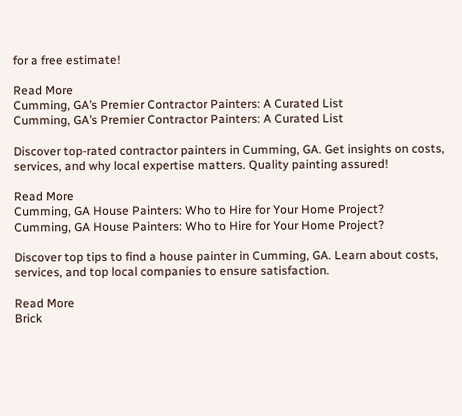for a free estimate!

Read More
Cumming, GA’s Premier Contractor Painters: A Curated List
Cumming, GA’s Premier Contractor Painters: A Curated List

Discover top-rated contractor painters in Cumming, GA. Get insights on costs, services, and why local expertise matters. Quality painting assured!

Read More
Cumming, GA House Painters: Who to Hire for Your Home Project?
Cumming, GA House Painters: Who to Hire for Your Home Project?

Discover top tips to find a house painter in Cumming, GA. Learn about costs, services, and top local companies to ensure satisfaction.

Read More
Brick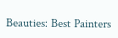Beauties: Best Painters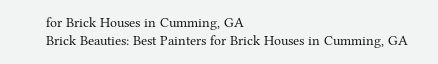for Brick Houses in Cumming, GA
Brick Beauties: Best Painters for Brick Houses in Cumming, GA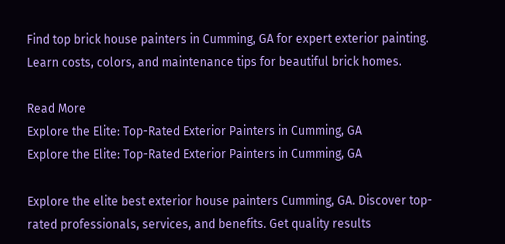Find top brick house painters in Cumming, GA for expert exterior painting. Learn costs, colors, and maintenance tips for beautiful brick homes.

Read More
Explore the Elite: Top-Rated Exterior Painters in Cumming, GA
Explore the Elite: Top-Rated Exterior Painters in Cumming, GA

Explore the elite best exterior house painters Cumming, GA. Discover top-rated professionals, services, and benefits. Get quality results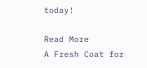today!

Read More
A Fresh Coat for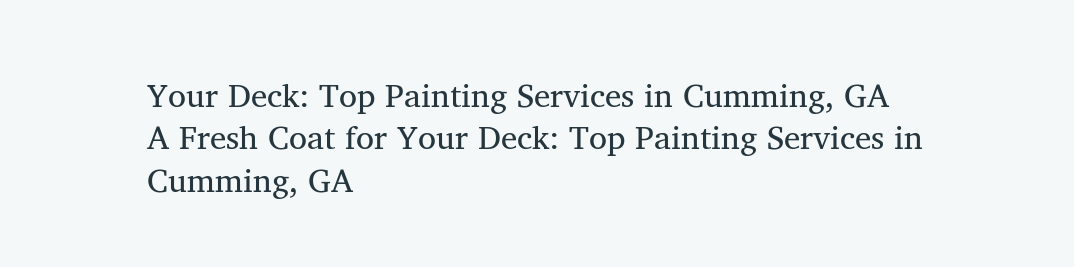Your Deck: Top Painting Services in Cumming, GA
A Fresh Coat for Your Deck: Top Painting Services in Cumming, GA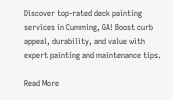Discover top-rated deck painting services in Cumming, GA! Boost curb appeal, durability, and value with expert painting and maintenance tips.

Read More